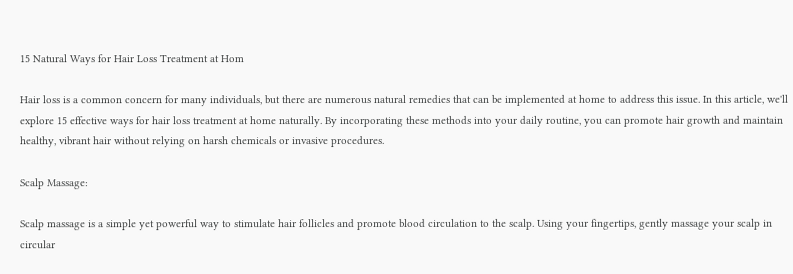15 Natural Ways for Hair Loss Treatment at Hom

Hair loss is a common concern for many individuals, but there are numerous natural remedies that can be implemented at home to address this issue. In this article, we'll explore 15 effective ways for hair loss treatment at home naturally. By incorporating these methods into your daily routine, you can promote hair growth and maintain healthy, vibrant hair without relying on harsh chemicals or invasive procedures.

Scalp Massage:

Scalp massage is a simple yet powerful way to stimulate hair follicles and promote blood circulation to the scalp. Using your fingertips, gently massage your scalp in circular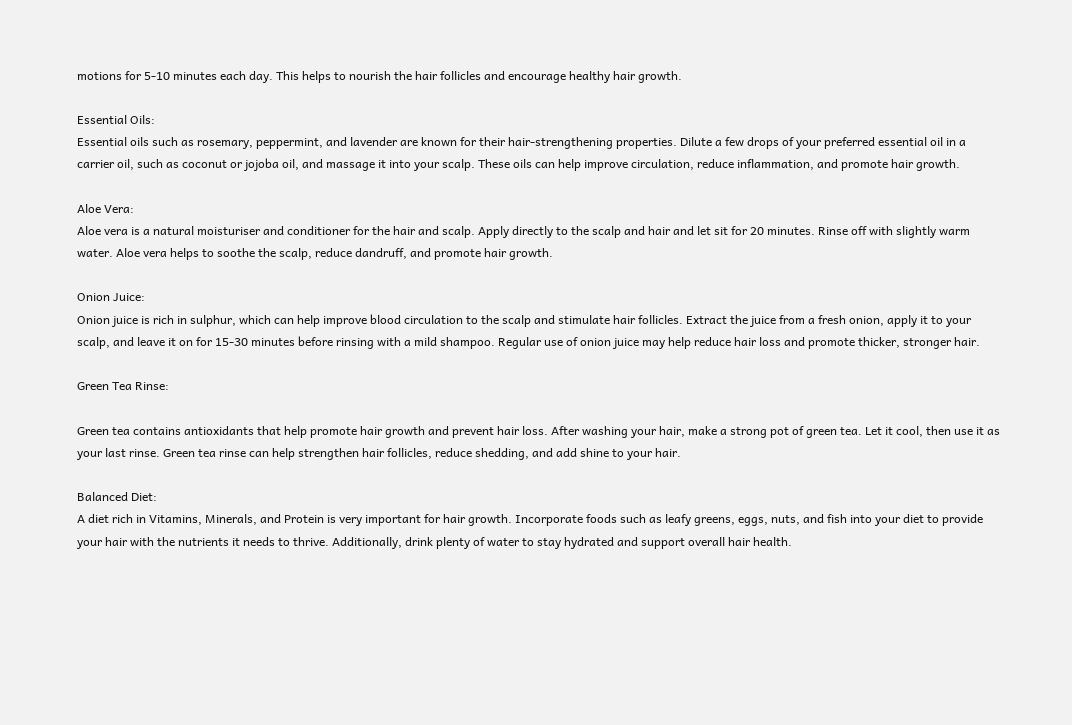motions for 5-10 minutes each day. This helps to nourish the hair follicles and encourage healthy hair growth.

Essential Oils:
Essential oils such as rosemary, peppermint, and lavender are known for their hair-strengthening properties. Dilute a few drops of your preferred essential oil in a carrier oil, such as coconut or jojoba oil, and massage it into your scalp. These oils can help improve circulation, reduce inflammation, and promote hair growth.

Aloe Vera:
Aloe vera is a natural moisturiser and conditioner for the hair and scalp. Apply directly to the scalp and hair and let sit for 20 minutes. Rinse off with slightly warm water. Aloe vera helps to soothe the scalp, reduce dandruff, and promote hair growth.

Onion Juice:
Onion juice is rich in sulphur, which can help improve blood circulation to the scalp and stimulate hair follicles. Extract the juice from a fresh onion, apply it to your scalp, and leave it on for 15-30 minutes before rinsing with a mild shampoo. Regular use of onion juice may help reduce hair loss and promote thicker, stronger hair.

Green Tea Rinse:

Green tea contains antioxidants that help promote hair growth and prevent hair loss. After washing your hair, make a strong pot of green tea. Let it cool, then use it as your last rinse. Green tea rinse can help strengthen hair follicles, reduce shedding, and add shine to your hair.

Balanced Diet:
A diet rich in Vitamins, Minerals, and Protein is very important for hair growth. Incorporate foods such as leafy greens, eggs, nuts, and fish into your diet to provide your hair with the nutrients it needs to thrive. Additionally, drink plenty of water to stay hydrated and support overall hair health.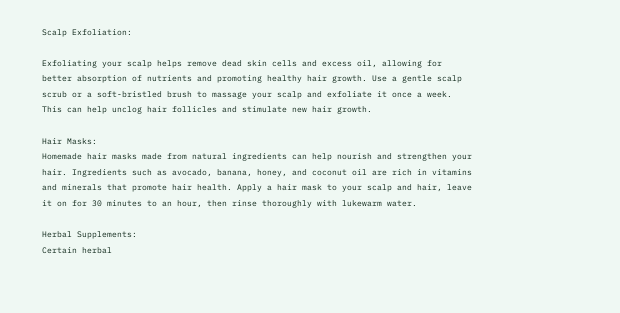Scalp Exfoliation:

Exfoliating your scalp helps remove dead skin cells and excess oil, allowing for better absorption of nutrients and promoting healthy hair growth. Use a gentle scalp scrub or a soft-bristled brush to massage your scalp and exfoliate it once a week. This can help unclog hair follicles and stimulate new hair growth.

Hair Masks:
Homemade hair masks made from natural ingredients can help nourish and strengthen your hair. Ingredients such as avocado, banana, honey, and coconut oil are rich in vitamins and minerals that promote hair health. Apply a hair mask to your scalp and hair, leave it on for 30 minutes to an hour, then rinse thoroughly with lukewarm water.

Herbal Supplements:
Certain herbal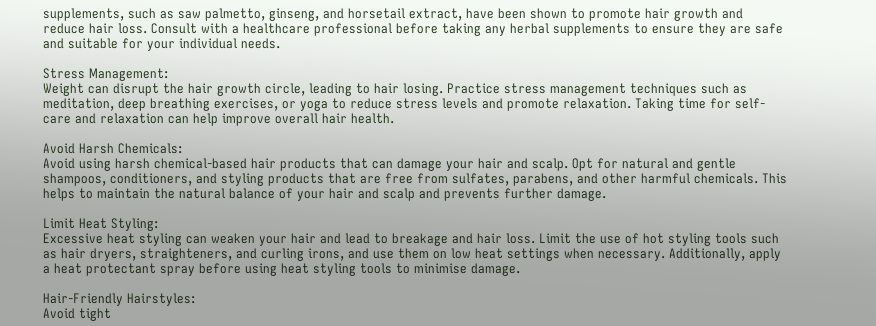supplements, such as saw palmetto, ginseng, and horsetail extract, have been shown to promote hair growth and reduce hair loss. Consult with a healthcare professional before taking any herbal supplements to ensure they are safe and suitable for your individual needs.

Stress Management:
Weight can disrupt the hair growth circle, leading to hair losing. Practice stress management techniques such as meditation, deep breathing exercises, or yoga to reduce stress levels and promote relaxation. Taking time for self-care and relaxation can help improve overall hair health.

Avoid Harsh Chemicals:
Avoid using harsh chemical-based hair products that can damage your hair and scalp. Opt for natural and gentle shampoos, conditioners, and styling products that are free from sulfates, parabens, and other harmful chemicals. This helps to maintain the natural balance of your hair and scalp and prevents further damage.

Limit Heat Styling:
Excessive heat styling can weaken your hair and lead to breakage and hair loss. Limit the use of hot styling tools such as hair dryers, straighteners, and curling irons, and use them on low heat settings when necessary. Additionally, apply a heat protectant spray before using heat styling tools to minimise damage.

Hair-Friendly Hairstyles:
Avoid tight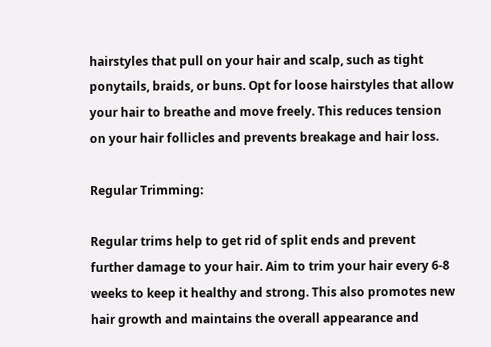hairstyles that pull on your hair and scalp, such as tight ponytails, braids, or buns. Opt for loose hairstyles that allow your hair to breathe and move freely. This reduces tension on your hair follicles and prevents breakage and hair loss.

Regular Trimming:

Regular trims help to get rid of split ends and prevent further damage to your hair. Aim to trim your hair every 6-8 weeks to keep it healthy and strong. This also promotes new hair growth and maintains the overall appearance and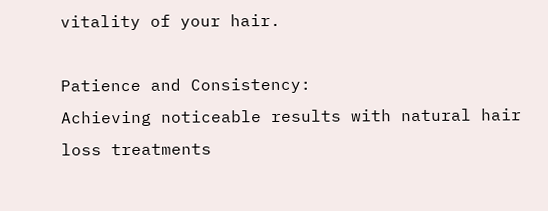vitality of your hair.

Patience and Consistency:
Achieving noticeable results with natural hair loss treatments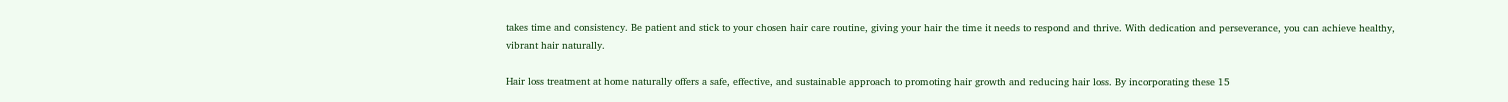takes time and consistency. Be patient and stick to your chosen hair care routine, giving your hair the time it needs to respond and thrive. With dedication and perseverance, you can achieve healthy, vibrant hair naturally.

Hair loss treatment at home naturally offers a safe, effective, and sustainable approach to promoting hair growth and reducing hair loss. By incorporating these 15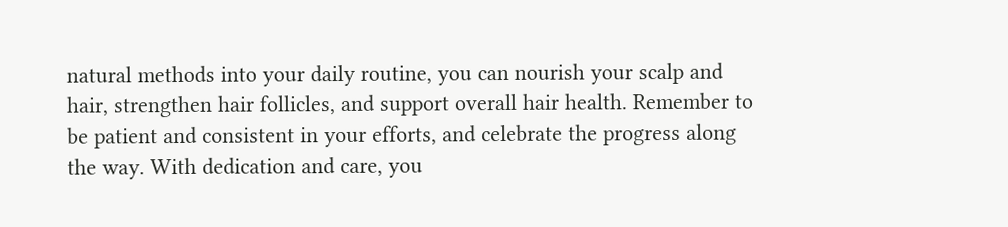natural methods into your daily routine, you can nourish your scalp and hair, strengthen hair follicles, and support overall hair health. Remember to be patient and consistent in your efforts, and celebrate the progress along the way. With dedication and care, you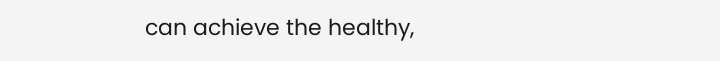can achieve the healthy,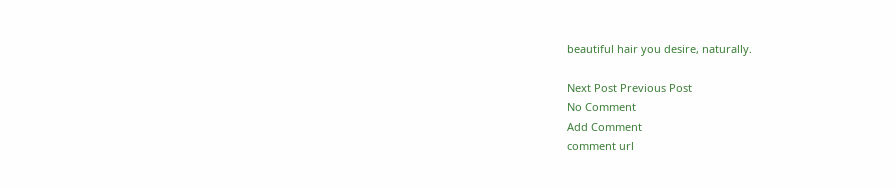beautiful hair you desire, naturally.

Next Post Previous Post
No Comment
Add Comment
comment url